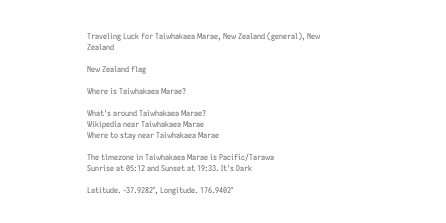Traveling Luck for Taiwhakaea Marae, New Zealand (general), New Zealand

New Zealand flag

Where is Taiwhakaea Marae?

What's around Taiwhakaea Marae?
Wikipedia near Taiwhakaea Marae
Where to stay near Taiwhakaea Marae

The timezone in Taiwhakaea Marae is Pacific/Tarawa
Sunrise at 05:12 and Sunset at 19:33. It's Dark

Latitude. -37.9282°, Longitude. 176.9402°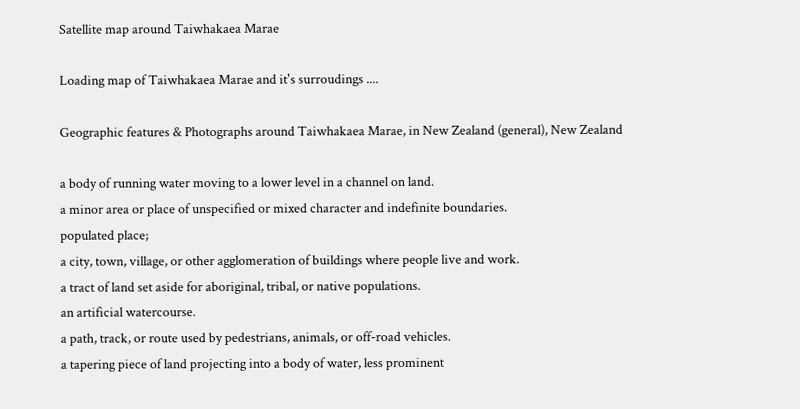Satellite map around Taiwhakaea Marae

Loading map of Taiwhakaea Marae and it's surroudings ....

Geographic features & Photographs around Taiwhakaea Marae, in New Zealand (general), New Zealand

a body of running water moving to a lower level in a channel on land.
a minor area or place of unspecified or mixed character and indefinite boundaries.
populated place;
a city, town, village, or other agglomeration of buildings where people live and work.
a tract of land set aside for aboriginal, tribal, or native populations.
an artificial watercourse.
a path, track, or route used by pedestrians, animals, or off-road vehicles.
a tapering piece of land projecting into a body of water, less prominent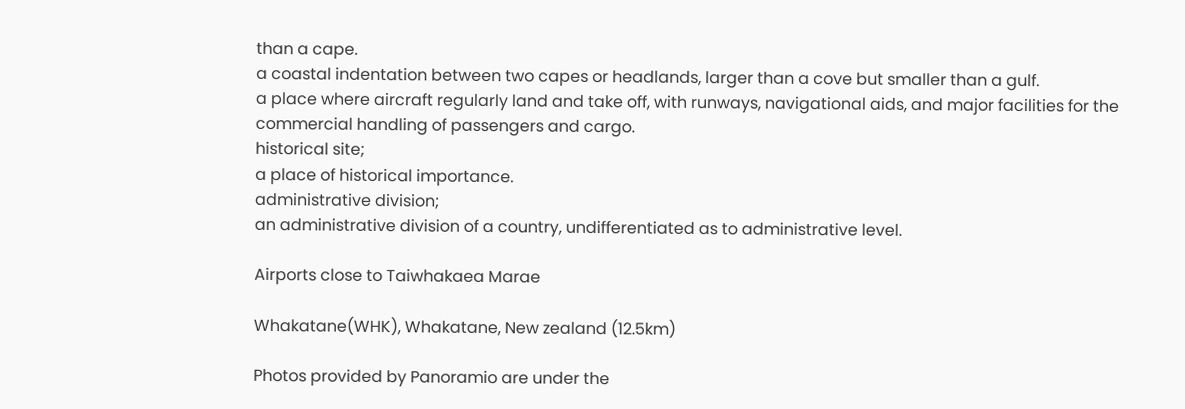than a cape.
a coastal indentation between two capes or headlands, larger than a cove but smaller than a gulf.
a place where aircraft regularly land and take off, with runways, navigational aids, and major facilities for the commercial handling of passengers and cargo.
historical site;
a place of historical importance.
administrative division;
an administrative division of a country, undifferentiated as to administrative level.

Airports close to Taiwhakaea Marae

Whakatane(WHK), Whakatane, New zealand (12.5km)

Photos provided by Panoramio are under the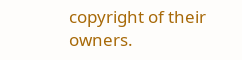copyright of their owners.